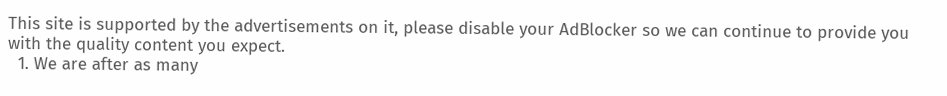This site is supported by the advertisements on it, please disable your AdBlocker so we can continue to provide you with the quality content you expect.
  1. We are after as many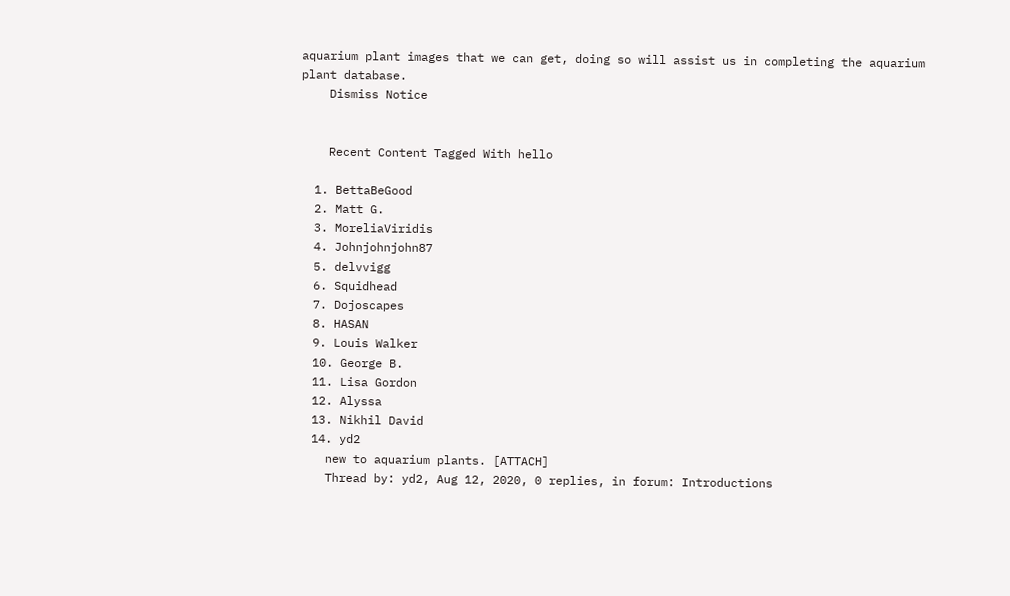aquarium plant images that we can get, doing so will assist us in completing the aquarium plant database.
    Dismiss Notice


    Recent Content Tagged With hello

  1. BettaBeGood
  2. Matt G.
  3. MoreliaViridis
  4. Johnjohnjohn87
  5. delvvigg
  6. Squidhead
  7. Dojoscapes
  8. HASAN
  9. Louis Walker
  10. George B.
  11. Lisa Gordon
  12. Alyssa
  13. Nikhil David
  14. yd2
    new to aquarium plants. [ATTACH]
    Thread by: yd2, Aug 12, 2020, 0 replies, in forum: Introductions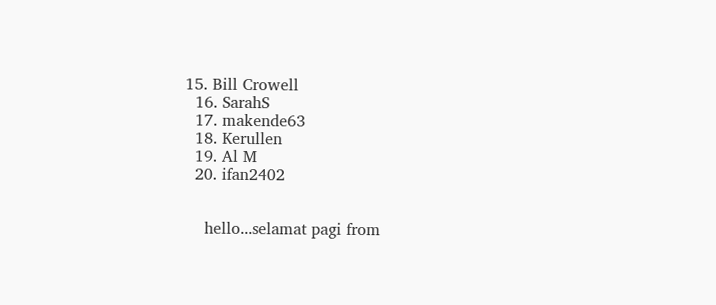15. Bill Crowell
  16. SarahS
  17. makende63
  18. Kerullen
  19. Al M
  20. ifan2402


    hello...selamat pagi from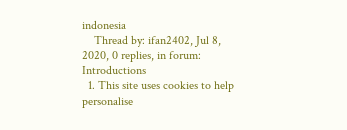indonesia
    Thread by: ifan2402, Jul 8, 2020, 0 replies, in forum: Introductions
  1. This site uses cookies to help personalise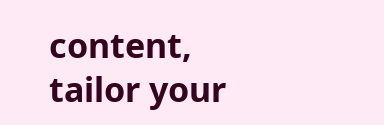content, tailor your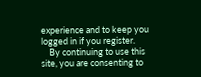experience and to keep you logged in if you register.
    By continuing to use this site, you are consenting to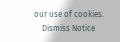our use of cookies.
    Dismiss Notice